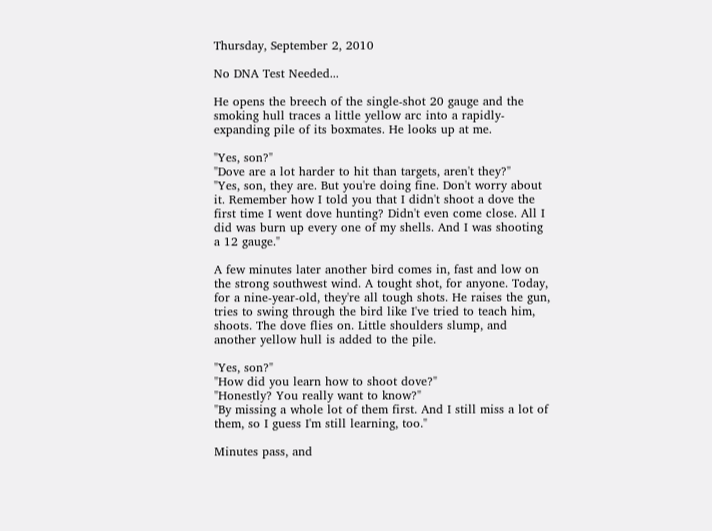Thursday, September 2, 2010

No DNA Test Needed...

He opens the breech of the single-shot 20 gauge and the smoking hull traces a little yellow arc into a rapidly-expanding pile of its boxmates. He looks up at me.

"Yes, son?"
"Dove are a lot harder to hit than targets, aren't they?"
"Yes, son, they are. But you're doing fine. Don't worry about it. Remember how I told you that I didn't shoot a dove the first time I went dove hunting? Didn't even come close. All I did was burn up every one of my shells. And I was shooting a 12 gauge."

A few minutes later another bird comes in, fast and low on the strong southwest wind. A tought shot, for anyone. Today, for a nine-year-old, they're all tough shots. He raises the gun, tries to swing through the bird like I've tried to teach him, shoots. The dove flies on. Little shoulders slump, and another yellow hull is added to the pile.

"Yes, son?"
"How did you learn how to shoot dove?"
"Honestly? You really want to know?"
"By missing a whole lot of them first. And I still miss a lot of them, so I guess I'm still learning, too."

Minutes pass, and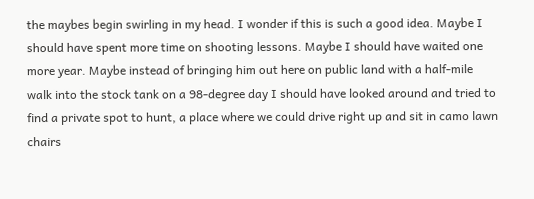the maybes begin swirling in my head. I wonder if this is such a good idea. Maybe I should have spent more time on shooting lessons. Maybe I should have waited one more year. Maybe instead of bringing him out here on public land with a half-mile walk into the stock tank on a 98-degree day I should have looked around and tried to find a private spot to hunt, a place where we could drive right up and sit in camo lawn chairs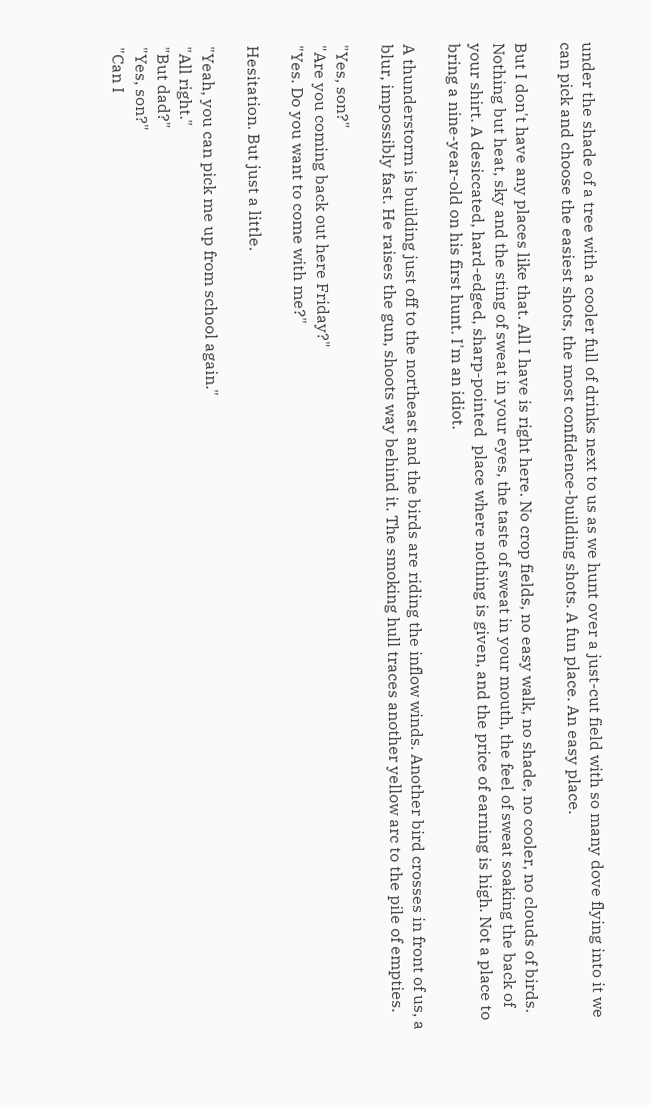under the shade of a tree with a cooler full of drinks next to us as we hunt over a just-cut field with so many dove flying into it we can pick and choose the easiest shots, the most confidence-building shots. A fun place. An easy place.

But I don't have any places like that. All I have is right here. No crop fields, no easy walk, no shade, no cooler, no clouds of birds. Nothing but heat, sky and the sting of sweat in your eyes, the taste of sweat in your mouth, the feel of sweat soaking the back of your shirt. A desiccated, hard-edged, sharp-pointed  place where nothing is given, and the price of earning is high. Not a place to bring a nine-year-old on his first hunt. I'm an idiot.

A thunderstorm is building just off to the northeast and the birds are riding the inflow winds. Another bird crosses in front of us, a blur, impossibly fast. He raises the gun, shoots way behind it. The smoking hull traces another yellow arc to the pile of empties.

"Yes, son?"
"Are you coming back out here Friday?"
"Yes. Do you want to come with me?"

Hesitation. But just a little.

"Yeah, you can pick me up from school again."
"All right."
"But dad?"
"Yes, son?"
"Can I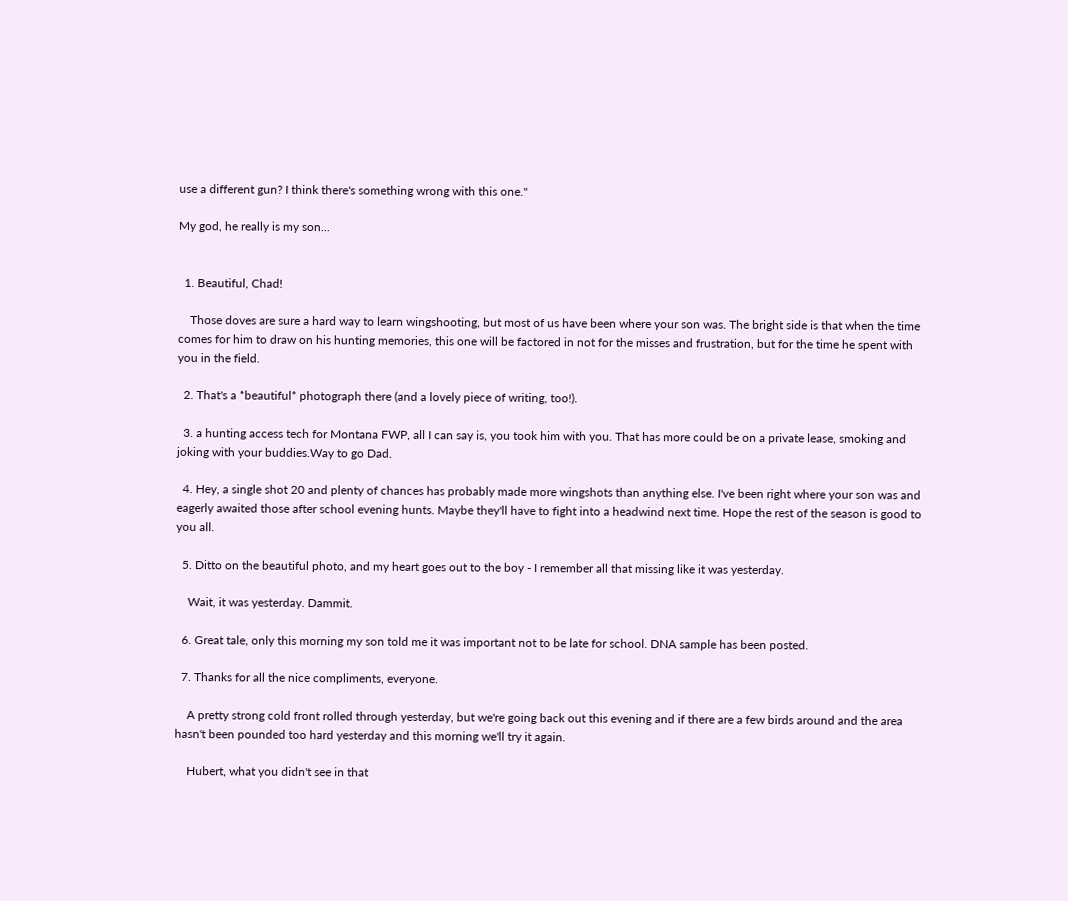use a different gun? I think there's something wrong with this one."

My god, he really is my son...


  1. Beautiful, Chad!

    Those doves are sure a hard way to learn wingshooting, but most of us have been where your son was. The bright side is that when the time comes for him to draw on his hunting memories, this one will be factored in not for the misses and frustration, but for the time he spent with you in the field.

  2. That's a *beautiful* photograph there (and a lovely piece of writing, too!).

  3. a hunting access tech for Montana FWP, all I can say is, you took him with you. That has more could be on a private lease, smoking and joking with your buddies.Way to go Dad.

  4. Hey, a single shot 20 and plenty of chances has probably made more wingshots than anything else. I've been right where your son was and eagerly awaited those after school evening hunts. Maybe they'll have to fight into a headwind next time. Hope the rest of the season is good to you all.

  5. Ditto on the beautiful photo, and my heart goes out to the boy - I remember all that missing like it was yesterday.

    Wait, it was yesterday. Dammit.

  6. Great tale, only this morning my son told me it was important not to be late for school. DNA sample has been posted.

  7. Thanks for all the nice compliments, everyone.

    A pretty strong cold front rolled through yesterday, but we're going back out this evening and if there are a few birds around and the area hasn't been pounded too hard yesterday and this morning we'll try it again.

    Hubert, what you didn't see in that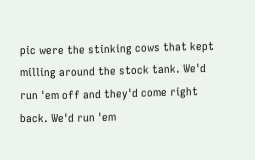pic were the stinking cows that kept milling around the stock tank. We'd run 'em off and they'd come right back. We'd run 'em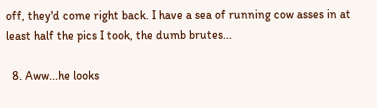off, they'd come right back. I have a sea of running cow asses in at least half the pics I took, the dumb brutes...

  8. Aww...he looks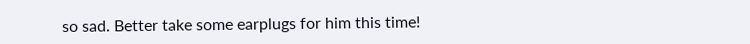so sad. Better take some earplugs for him this time!